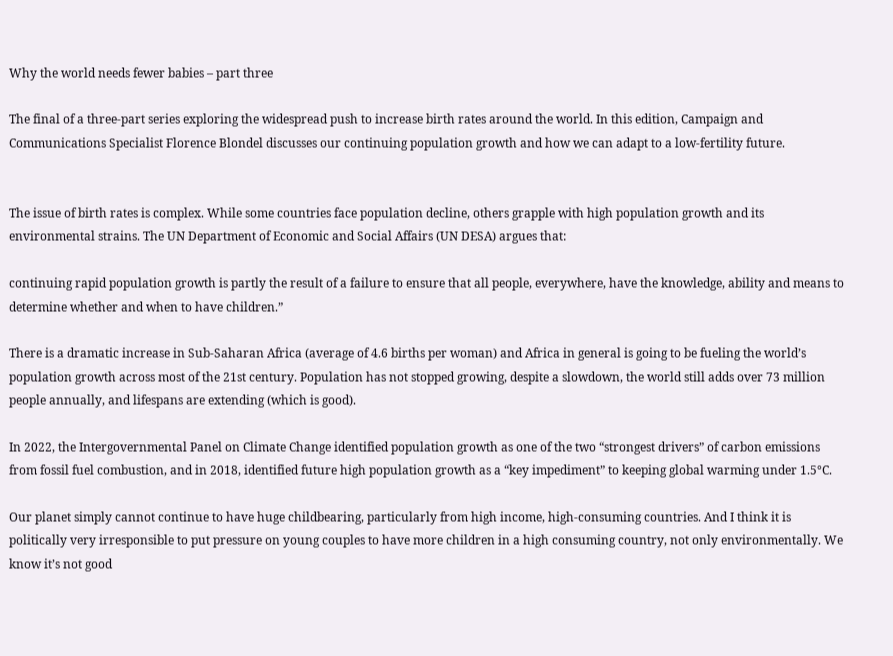Why the world needs fewer babies – part three

The final of a three-part series exploring the widespread push to increase birth rates around the world. In this edition, Campaign and Communications Specialist Florence Blondel discusses our continuing population growth and how we can adapt to a low-fertility future.


The issue of birth rates is complex. While some countries face population decline, others grapple with high population growth and its environmental strains. The UN Department of Economic and Social Affairs (UN DESA) argues that:

continuing rapid population growth is partly the result of a failure to ensure that all people, everywhere, have the knowledge, ability and means to determine whether and when to have children.”

There is a dramatic increase in Sub-Saharan Africa (average of 4.6 births per woman) and Africa in general is going to be fueling the world’s population growth across most of the 21st century. Population has not stopped growing, despite a slowdown, the world still adds over 73 million people annually, and lifespans are extending (which is good).

In 2022, the Intergovernmental Panel on Climate Change identified population growth as one of the two “strongest drivers” of carbon emissions from fossil fuel combustion, and in 2018, identified future high population growth as a “key impediment” to keeping global warming under 1.5°C.

Our planet simply cannot continue to have huge childbearing, particularly from high income, high-consuming countries. And I think it is politically very irresponsible to put pressure on young couples to have more children in a high consuming country, not only environmentally. We know it’s not good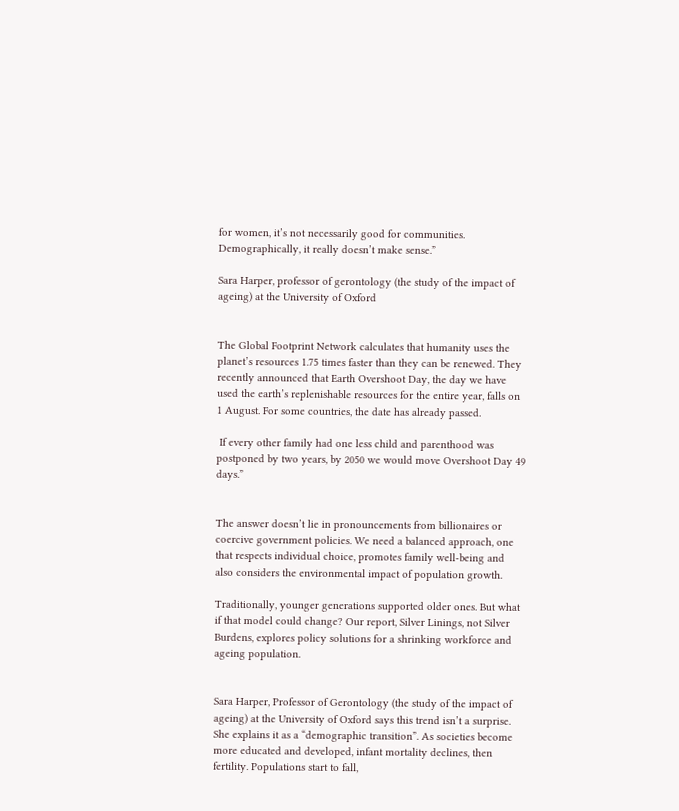for women, it’s not necessarily good for communities. Demographically, it really doesn’t make sense.”

Sara Harper, professor of gerontology (the study of the impact of ageing) at the University of Oxford


The Global Footprint Network calculates that humanity uses the planet’s resources 1.75 times faster than they can be renewed. They recently announced that Earth Overshoot Day, the day we have used the earth’s replenishable resources for the entire year, falls on 1 August. For some countries, the date has already passed.

 If every other family had one less child and parenthood was postponed by two years, by 2050 we would move Overshoot Day 49 days.”


The answer doesn’t lie in pronouncements from billionaires or coercive government policies. We need a balanced approach, one that respects individual choice, promotes family well-being and also considers the environmental impact of population growth.

Traditionally, younger generations supported older ones. But what if that model could change? Our report, Silver Linings, not Silver Burdens, explores policy solutions for a shrinking workforce and ageing population.


Sara Harper, Professor of Gerontology (the study of the impact of ageing) at the University of Oxford says this trend isn’t a surprise. She explains it as a “demographic transition”. As societies become more educated and developed, infant mortality declines, then fertility. Populations start to fall,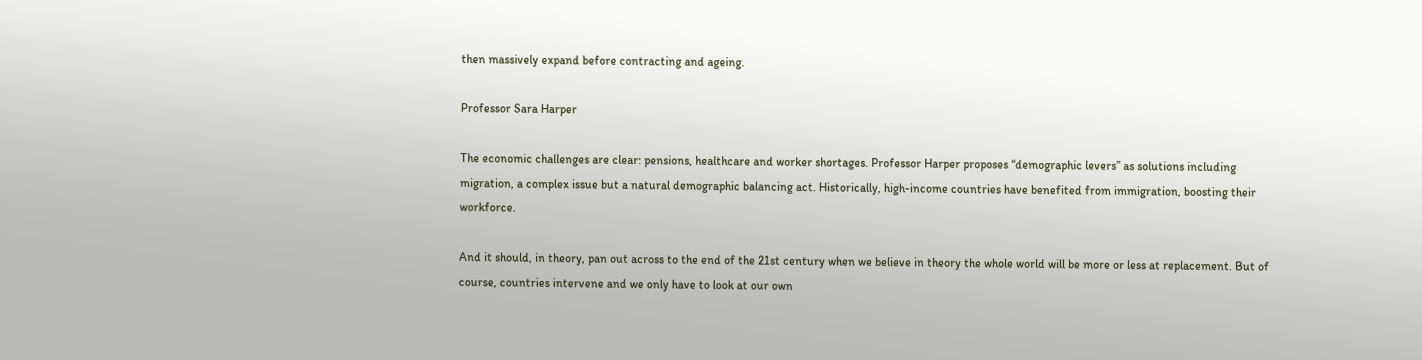then massively expand before contracting and ageing.

Professor Sara Harper

The economic challenges are clear: pensions, healthcare and worker shortages. Professor Harper proposes “demographic levers” as solutions including migration, a complex issue but a natural demographic balancing act. Historically, high-income countries have benefited from immigration, boosting their workforce.

And it should, in theory, pan out across to the end of the 21st century when we believe in theory the whole world will be more or less at replacement. But of course, countries intervene and we only have to look at our own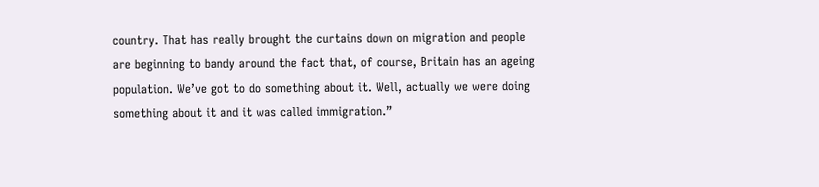country. That has really brought the curtains down on migration and people are beginning to bandy around the fact that, of course, Britain has an ageing population. We’ve got to do something about it. Well, actually we were doing something about it and it was called immigration.”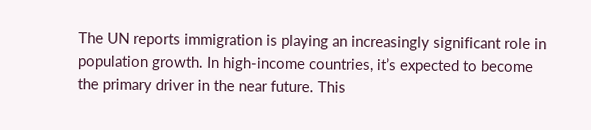The UN reports immigration is playing an increasingly significant role in population growth. In high-income countries, it’s expected to become the primary driver in the near future. This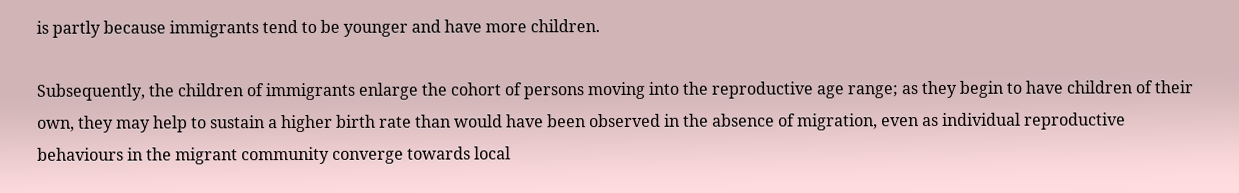is partly because immigrants tend to be younger and have more children.

Subsequently, the children of immigrants enlarge the cohort of persons moving into the reproductive age range; as they begin to have children of their own, they may help to sustain a higher birth rate than would have been observed in the absence of migration, even as individual reproductive behaviours in the migrant community converge towards local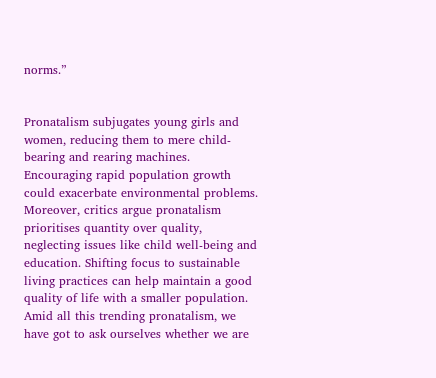norms.”


Pronatalism subjugates young girls and women, reducing them to mere child-bearing and rearing machines. Encouraging rapid population growth could exacerbate environmental problems. Moreover, critics argue pronatalism prioritises quantity over quality, neglecting issues like child well-being and education. Shifting focus to sustainable living practices can help maintain a good quality of life with a smaller population. Amid all this trending pronatalism, we have got to ask ourselves whether we are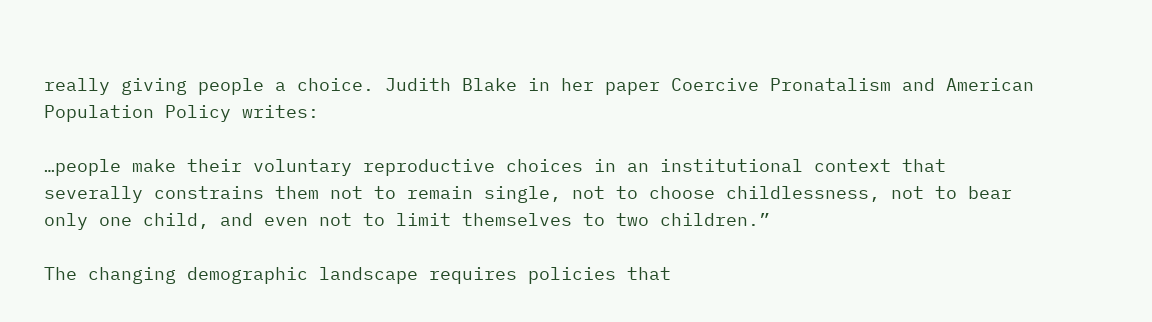really giving people a choice. Judith Blake in her paper Coercive Pronatalism and American Population Policy writes:

…people make their voluntary reproductive choices in an institutional context that severally constrains them not to remain single, not to choose childlessness, not to bear only one child, and even not to limit themselves to two children.”

The changing demographic landscape requires policies that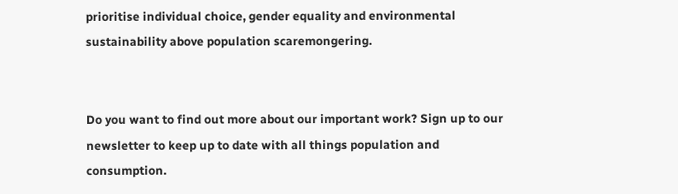prioritise individual choice, gender equality and environmental sustainability above population scaremongering.


Do you want to find out more about our important work? Sign up to our newsletter to keep up to date with all things population and consumption.